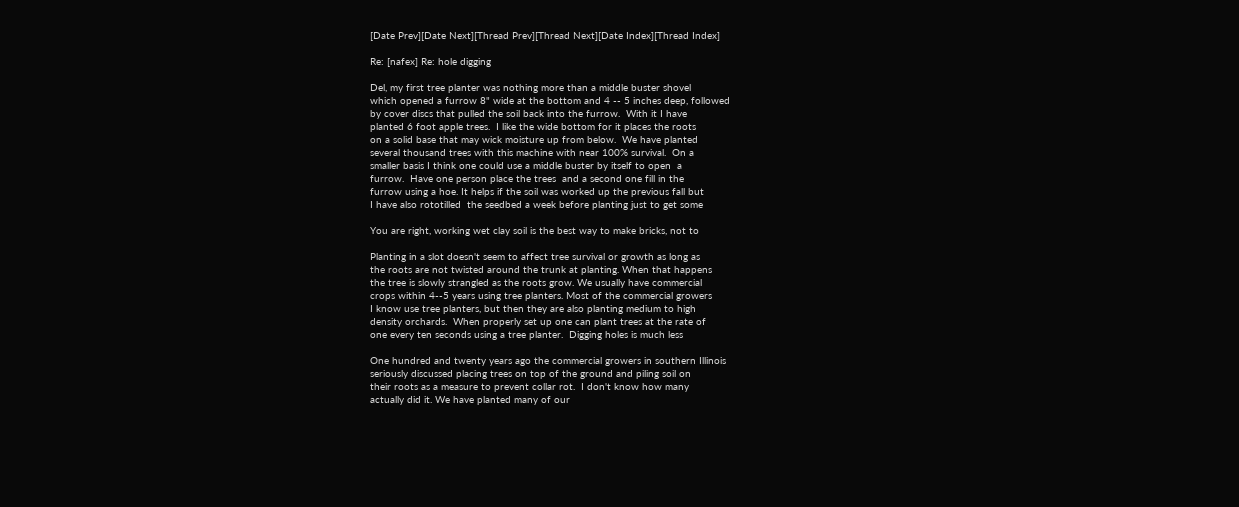[Date Prev][Date Next][Thread Prev][Thread Next][Date Index][Thread Index]

Re: [nafex] Re: hole digging

Del, my first tree planter was nothing more than a middle buster shovel
which opened a furrow 8" wide at the bottom and 4 -- 5 inches deep, followed
by cover discs that pulled the soil back into the furrow.  With it I have
planted 6 foot apple trees.  I like the wide bottom for it places the roots
on a solid base that may wick moisture up from below.  We have planted
several thousand trees with this machine with near 100% survival.  On a
smaller basis I think one could use a middle buster by itself to open  a
furrow.  Have one person place the trees  and a second one fill in the
furrow using a hoe. It helps if the soil was worked up the previous fall but
I have also rototilled  the seedbed a week before planting just to get some

You are right, working wet clay soil is the best way to make bricks, not to

Planting in a slot doesn't seem to affect tree survival or growth as long as
the roots are not twisted around the trunk at planting. When that happens
the tree is slowly strangled as the roots grow. We usually have commercial
crops within 4--5 years using tree planters. Most of the commercial growers
I know use tree planters, but then they are also planting medium to high
density orchards.  When properly set up one can plant trees at the rate of
one every ten seconds using a tree planter.  Digging holes is much less

One hundred and twenty years ago the commercial growers in southern Illinois
seriously discussed placing trees on top of the ground and piling soil on
their roots as a measure to prevent collar rot.  I don't know how many
actually did it. We have planted many of our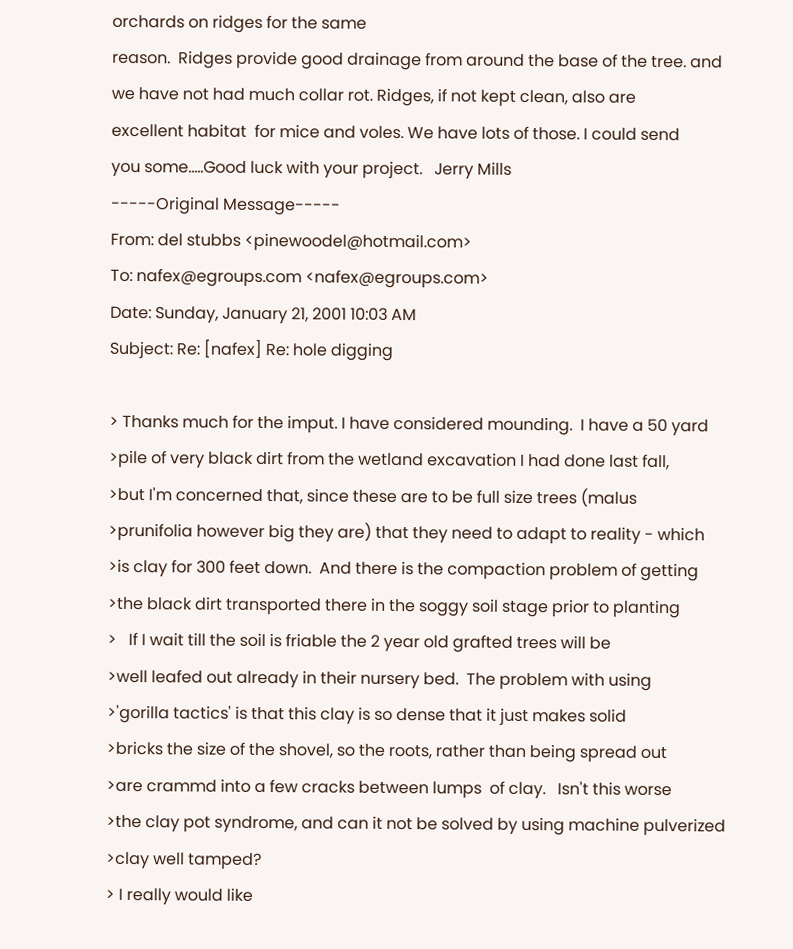orchards on ridges for the same
reason.  Ridges provide good drainage from around the base of the tree. and
we have not had much collar rot. Ridges, if not kept clean, also are
excellent habitat  for mice and voles. We have lots of those. I could send
you some.....Good luck with your project.   Jerry Mills
-----Original Message-----
From: del stubbs <pinewoodel@hotmail.com>
To: nafex@egroups.com <nafex@egroups.com>
Date: Sunday, January 21, 2001 10:03 AM
Subject: Re: [nafex] Re: hole digging

> Thanks much for the imput. I have considered mounding.  I have a 50 yard
>pile of very black dirt from the wetland excavation I had done last fall,
>but I'm concerned that, since these are to be full size trees (malus
>prunifolia however big they are) that they need to adapt to reality - which
>is clay for 300 feet down.  And there is the compaction problem of getting
>the black dirt transported there in the soggy soil stage prior to planting
>   If I wait till the soil is friable the 2 year old grafted trees will be
>well leafed out already in their nursery bed.  The problem with using
>'gorilla tactics' is that this clay is so dense that it just makes solid
>bricks the size of the shovel, so the roots, rather than being spread out
>are crammd into a few cracks between lumps  of clay.   Isn't this worse
>the clay pot syndrome, and can it not be solved by using machine pulverized
>clay well tamped?
> I really would like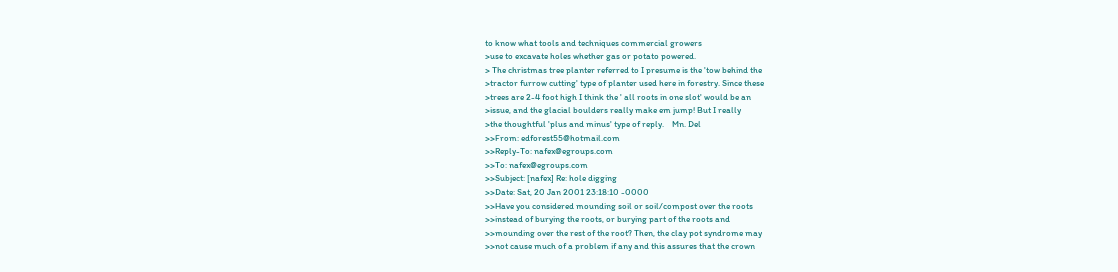to know what tools and techniques commercial growers
>use to excavate holes whether gas or potato powered.
> The christmas tree planter referred to I presume is the 'tow behind the
>tractor furrow cutting' type of planter used here in forestry. Since these
>trees are 2-4 foot high I think the ' all roots in one slot' would be an
>issue, and the glacial boulders really make em jump! But I really
>the thoughtful 'plus and minus' type of reply.    Mn. Del
>>From: edforest55@hotmail.com
>>Reply-To: nafex@egroups.com
>>To: nafex@egroups.com
>>Subject: [nafex] Re: hole digging
>>Date: Sat, 20 Jan 2001 23:18:10 -0000
>>Have you considered mounding soil or soil/compost over the roots
>>instead of burying the roots, or burying part of the roots and
>>mounding over the rest of the root? Then, the clay pot syndrome may
>>not cause much of a problem if any and this assures that the crown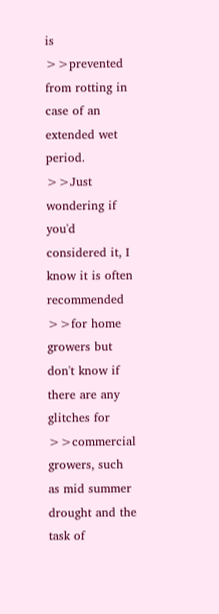is
>>prevented from rotting in case of an extended wet period.
>>Just wondering if you'd considered it, I know it is often recommended
>>for home growers but don't know if there are any glitches for
>>commercial growers, such as mid summer drought and the task of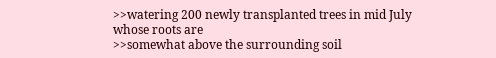>>watering 200 newly transplanted trees in mid July whose roots are
>>somewhat above the surrounding soil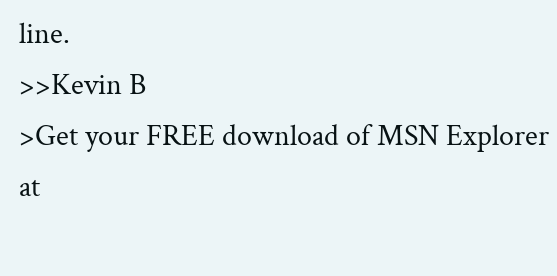line.
>>Kevin B
>Get your FREE download of MSN Explorer at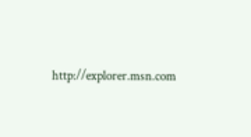http://explorer.msn.com